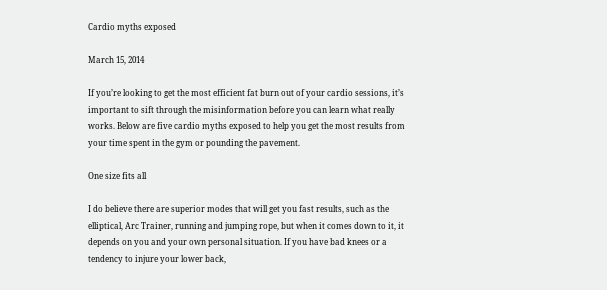Cardio myths exposed

March 15, 2014

If you’re looking to get the most efficient fat burn out of your cardio sessions, it’s important to sift through the misinformation before you can learn what really works. Below are five cardio myths exposed to help you get the most results from your time spent in the gym or pounding the pavement.

One size fits all

I do believe there are superior modes that will get you fast results, such as the elliptical, Arc Trainer, running and jumping rope, but when it comes down to it, it depends on you and your own personal situation. If you have bad knees or a tendency to injure your lower back,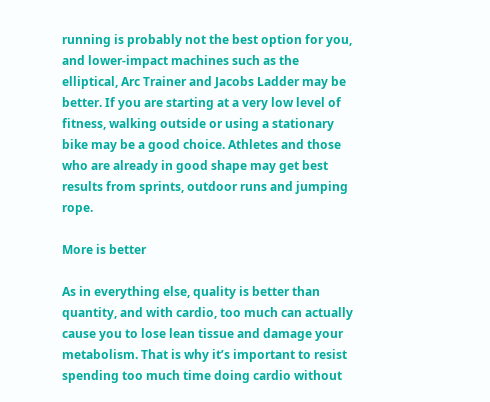running is probably not the best option for you, and lower-impact machines such as the elliptical, Arc Trainer and Jacobs Ladder may be better. If you are starting at a very low level of fitness, walking outside or using a stationary bike may be a good choice. Athletes and those who are already in good shape may get best results from sprints, outdoor runs and jumping rope.

More is better

As in everything else, quality is better than quantity, and with cardio, too much can actually cause you to lose lean tissue and damage your metabolism. That is why it’s important to resist spending too much time doing cardio without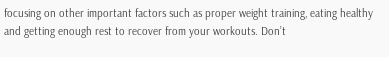focusing on other important factors such as proper weight training, eating healthy and getting enough rest to recover from your workouts. Don’t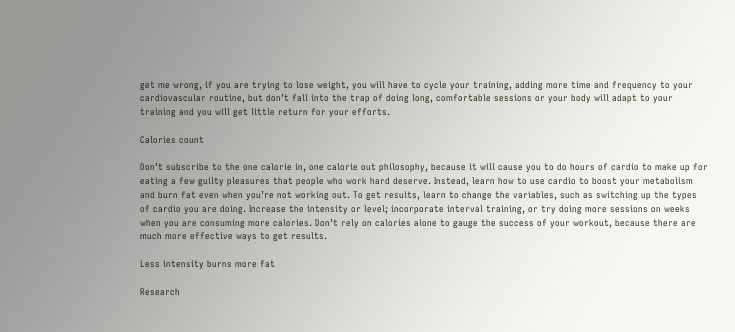get me wrong, if you are trying to lose weight, you will have to cycle your training, adding more time and frequency to your cardiovascular routine, but don’t fall into the trap of doing long, comfortable sessions or your body will adapt to your training and you will get little return for your efforts.

Calories count

Don’t subscribe to the one calorie in, one calorie out philosophy, because it will cause you to do hours of cardio to make up for eating a few guilty pleasures that people who work hard deserve. Instead, learn how to use cardio to boost your metabolism and burn fat even when you’re not working out. To get results, learn to change the variables, such as switching up the types of cardio you are doing. Increase the intensity or level; incorporate interval training, or try doing more sessions on weeks when you are consuming more calories. Don’t rely on calories alone to gauge the success of your workout, because there are much more effective ways to get results.

Less intensity burns more fat

Research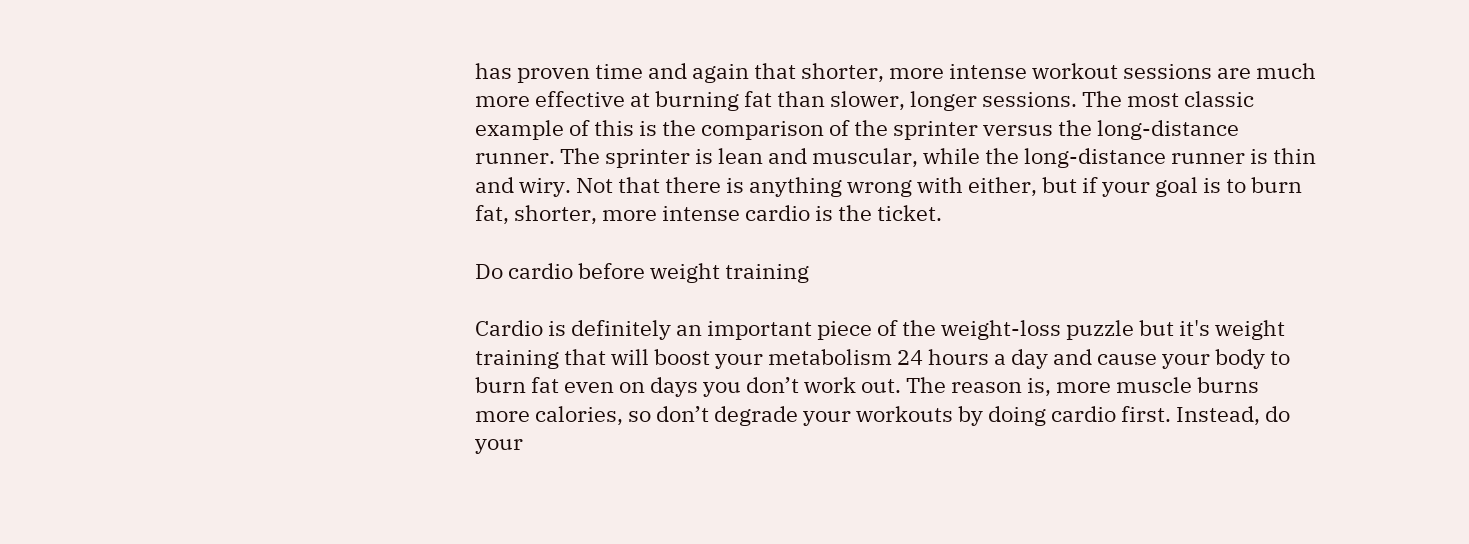has proven time and again that shorter, more intense workout sessions are much more effective at burning fat than slower, longer sessions. The most classic example of this is the comparison of the sprinter versus the long-distance runner. The sprinter is lean and muscular, while the long-distance runner is thin and wiry. Not that there is anything wrong with either, but if your goal is to burn fat, shorter, more intense cardio is the ticket.

Do cardio before weight training

Cardio is definitely an important piece of the weight-loss puzzle but it's weight training that will boost your metabolism 24 hours a day and cause your body to burn fat even on days you don’t work out. The reason is, more muscle burns more calories, so don’t degrade your workouts by doing cardio first. Instead, do your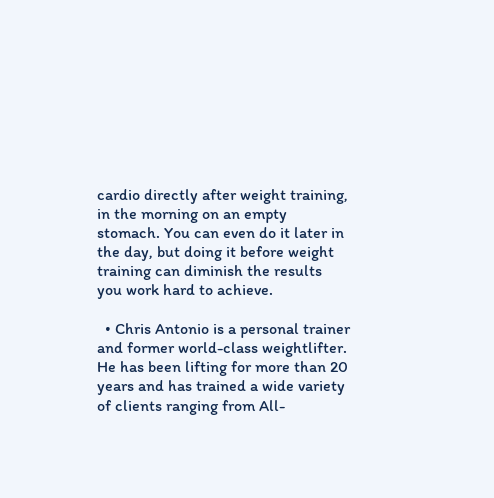cardio directly after weight training, in the morning on an empty stomach. You can even do it later in the day, but doing it before weight training can diminish the results you work hard to achieve.

  • Chris Antonio is a personal trainer and former world-class weightlifter. He has been lifting for more than 20 years and has trained a wide variety of clients ranging from All-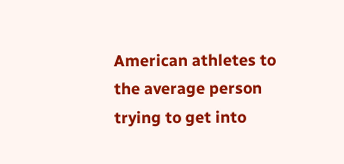American athletes to the average person trying to get into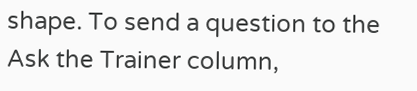shape. To send a question to the Ask the Trainer column,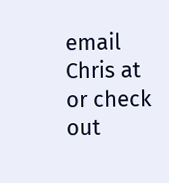email Chris at or check out